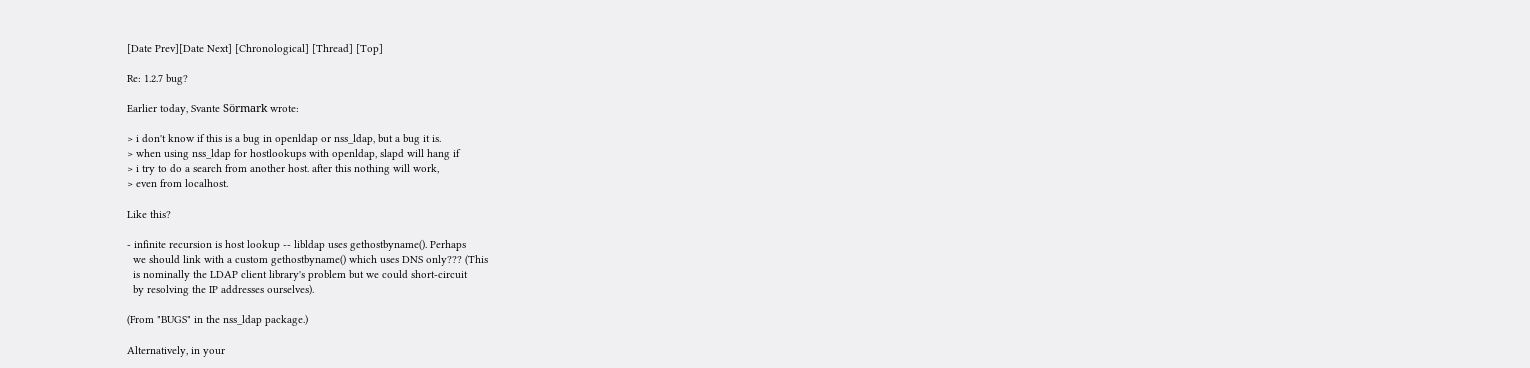[Date Prev][Date Next] [Chronological] [Thread] [Top]

Re: 1.2.7 bug?

Earlier today, Svante Sörmark wrote:

> i don't know if this is a bug in openldap or nss_ldap, but a bug it is.
> when using nss_ldap for hostlookups with openldap, slapd will hang if
> i try to do a search from another host. after this nothing will work,
> even from localhost.

Like this?

- infinite recursion is host lookup -- libldap uses gethostbyname(). Perhaps
  we should link with a custom gethostbyname() which uses DNS only??? (This
  is nominally the LDAP client library's problem but we could short-circuit
  by resolving the IP addresses ourselves).

(From "BUGS" in the nss_ldap package.)

Alternatively, in your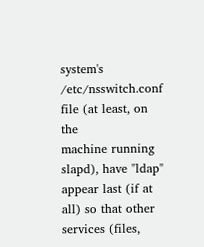system's /etc/nsswitch.conf file (at least, on the
machine running slapd), have "ldap" appear last (if at all) so that other
services (files,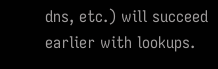dns, etc.) will succeed earlier with lookups.